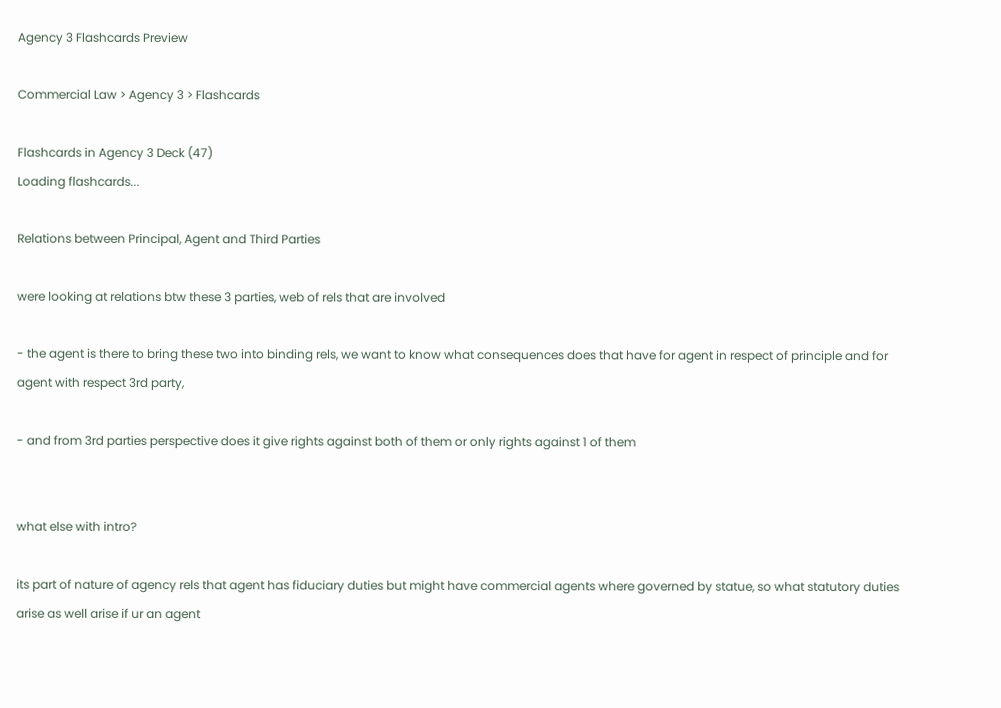Agency 3 Flashcards Preview

Commercial Law > Agency 3 > Flashcards

Flashcards in Agency 3 Deck (47)
Loading flashcards...

Relations between Principal, Agent and Third Parties

were looking at relations btw these 3 parties, web of rels that are involved

- the agent is there to bring these two into binding rels, we want to know what consequences does that have for agent in respect of principle and for agent with respect 3rd party,

- and from 3rd parties perspective does it give rights against both of them or only rights against 1 of them


what else with intro?

its part of nature of agency rels that agent has fiduciary duties but might have commercial agents where governed by statue, so what statutory duties arise as well arise if ur an agent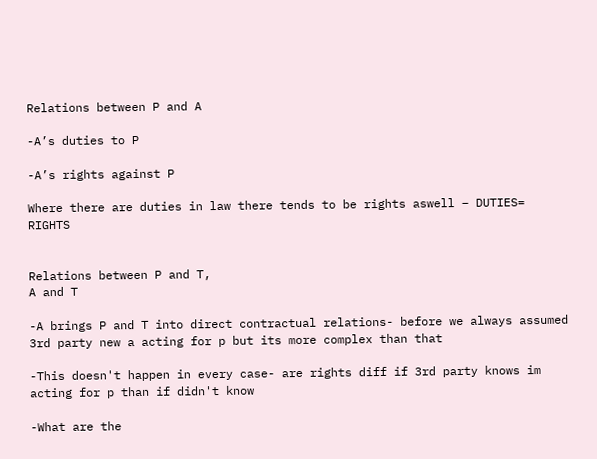Relations between P and A

-A’s duties to P

-A’s rights against P

Where there are duties in law there tends to be rights aswell – DUTIES= RIGHTS


Relations between P and T,
A and T

-A brings P and T into direct contractual relations- before we always assumed 3rd party new a acting for p but its more complex than that

-This doesn't happen in every case- are rights diff if 3rd party knows im acting for p than if didn't know

-What are the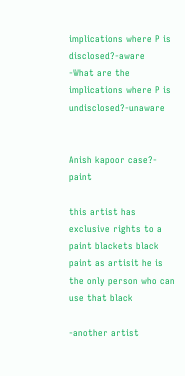implications where P is disclosed?-aware
-What are the implications where P is undisclosed?-unaware


Anish kapoor case?- paint

this artist has exclusive rights to a paint blackets black paint as artisit he is the only person who can use that black

-another artist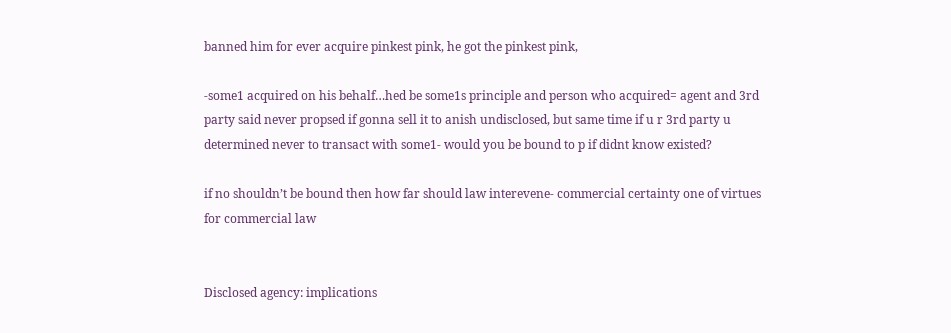banned him for ever acquire pinkest pink, he got the pinkest pink,

-some1 acquired on his behalf…hed be some1s principle and person who acquired= agent and 3rd party said never propsed if gonna sell it to anish undisclosed, but same time if u r 3rd party u determined never to transact with some1- would you be bound to p if didnt know existed?

if no shouldn’t be bound then how far should law interevene- commercial certainty one of virtues for commercial law


Disclosed agency: implications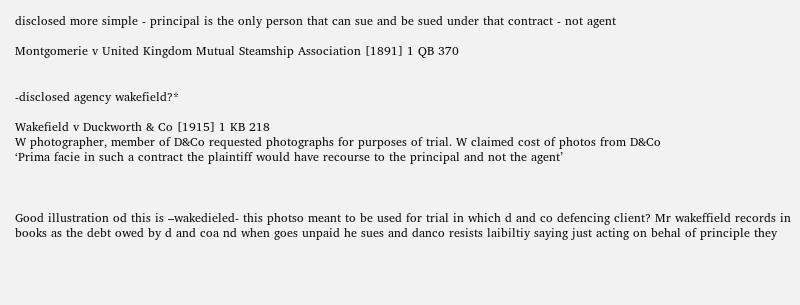disclosed more simple - principal is the only person that can sue and be sued under that contract - not agent

Montgomerie v United Kingdom Mutual Steamship Association [1891] 1 QB 370


-disclosed agency wakefield?*

Wakefield v Duckworth & Co [1915] 1 KB 218
W photographer, member of D&Co requested photographs for purposes of trial. W claimed cost of photos from D&Co
‘Prima facie in such a contract the plaintiff would have recourse to the principal and not the agent’



Good illustration od this is –wakedieled- this photso meant to be used for trial in which d and co defencing client? Mr wakeffield records in books as the debt owed by d and coa nd when goes unpaid he sues and danco resists laibiltiy saying just acting on behal of principle they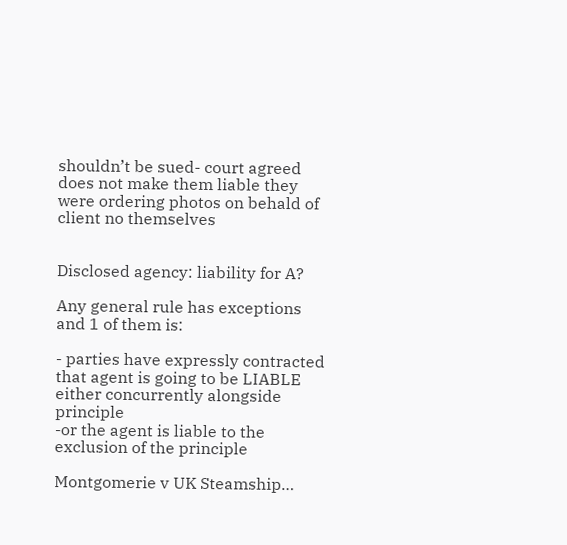shouldn’t be sued- court agreed does not make them liable they were ordering photos on behald of client no themselves


Disclosed agency: liability for A?

Any general rule has exceptions and 1 of them is:

- parties have expressly contracted that agent is going to be LIABLE either concurrently alongside principle
-or the agent is liable to the exclusion of the principle

Montgomerie v UK Steamship…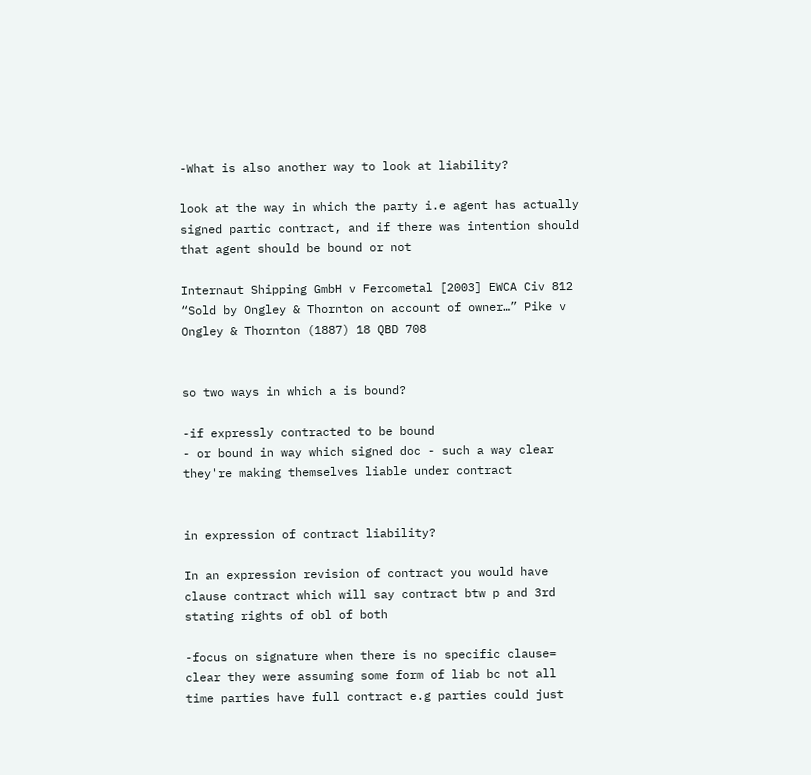-What is also another way to look at liability?

look at the way in which the party i.e agent has actually signed partic contract, and if there was intention should that agent should be bound or not

Internaut Shipping GmbH v Fercometal [2003] EWCA Civ 812
“Sold by Ongley & Thornton on account of owner…” Pike v Ongley & Thornton (1887) 18 QBD 708


so two ways in which a is bound?

-if expressly contracted to be bound
- or bound in way which signed doc - such a way clear they're making themselves liable under contract


in expression of contract liability?

In an expression revision of contract you would have clause contract which will say contract btw p and 3rd stating rights of obl of both

-focus on signature when there is no specific clause= clear they were assuming some form of liab bc not all time parties have full contract e.g parties could just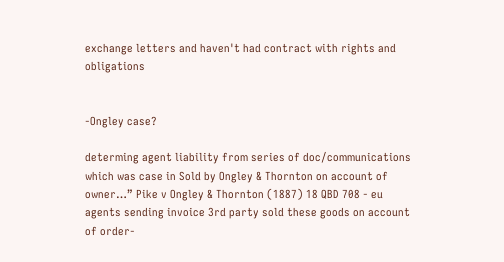exchange letters and haven't had contract with rights and obligations


-Ongley case?

determing agent liability from series of doc/communications which was case in Sold by Ongley & Thornton on account of owner…” Pike v Ongley & Thornton (1887) 18 QBD 708 - eu agents sending invoice 3rd party sold these goods on account of order-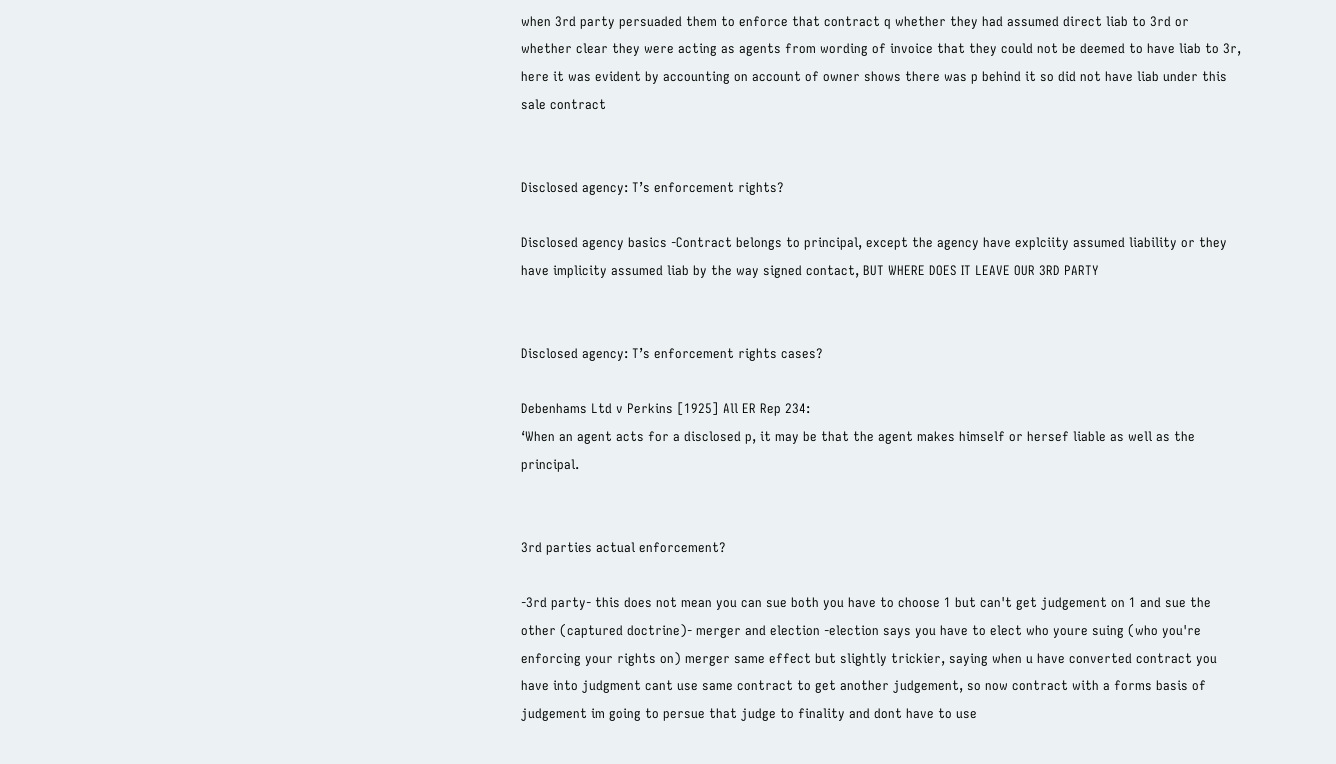when 3rd party persuaded them to enforce that contract q whether they had assumed direct liab to 3rd or whether clear they were acting as agents from wording of invoice that they could not be deemed to have liab to 3r, here it was evident by accounting on account of owner shows there was p behind it so did not have liab under this sale contract


Disclosed agency: T’s enforcement rights?

Disclosed agency basics -Contract belongs to principal, except the agency have explciity assumed liability or they have implicity assumed liab by the way signed contact, BUT WHERE DOES IT LEAVE OUR 3RD PARTY


Disclosed agency: T’s enforcement rights cases?

Debenhams Ltd v Perkins [1925] All ER Rep 234:
‘When an agent acts for a disclosed p, it may be that the agent makes himself or hersef liable as well as the principal.


3rd parties actual enforcement?

-3rd party- this does not mean you can sue both you have to choose 1 but can't get judgement on 1 and sue the other (captured doctrine)- merger and election -election says you have to elect who youre suing (who you're enforcing your rights on) merger same effect but slightly trickier, saying when u have converted contract you have into judgment cant use same contract to get another judgement, so now contract with a forms basis of judgement im going to persue that judge to finality and dont have to use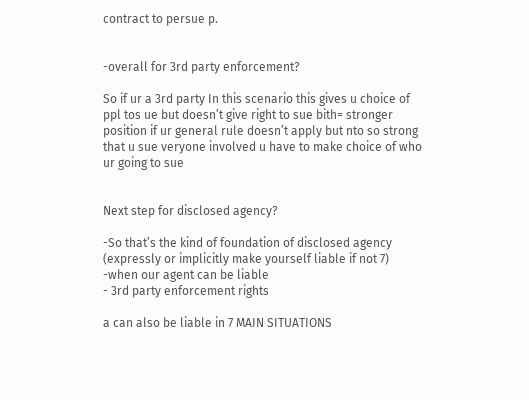contract to persue p.


-overall for 3rd party enforcement?

So if ur a 3rd party In this scenario this gives u choice of ppl tos ue but doesn’t give right to sue bith= stronger position if ur general rule doesn’t apply but nto so strong that u sue veryone involved u have to make choice of who ur going to sue


Next step for disclosed agency?

-So that’s the kind of foundation of disclosed agency (expressly or implicitly make yourself liable if not 7)
-when our agent can be liable
- 3rd party enforcement rights

a can also be liable in 7 MAIN SITUATIONS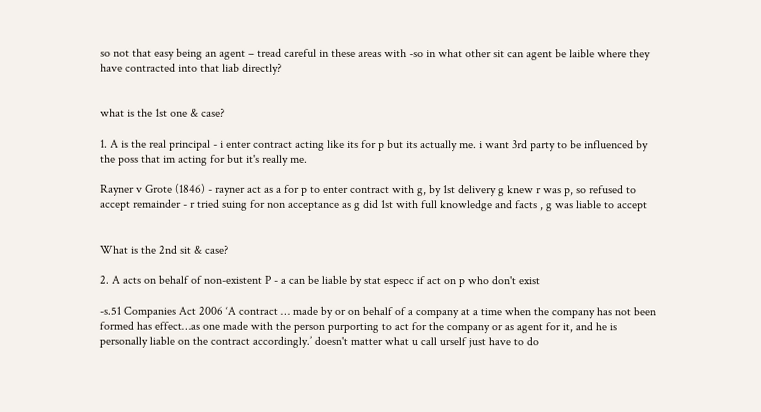so not that easy being an agent – tread careful in these areas with -so in what other sit can agent be laible where they have contracted into that liab directly?


what is the 1st one & case?

1. A is the real principal - i enter contract acting like its for p but its actually me. i want 3rd party to be influenced by the poss that im acting for but it's really me.

Rayner v Grote (1846) - rayner act as a for p to enter contract with g, by 1st delivery g knew r was p, so refused to accept remainder - r tried suing for non acceptance as g did 1st with full knowledge and facts , g was liable to accept


What is the 2nd sit & case?

2. A acts on behalf of non-existent P - a can be liable by stat especc if act on p who don't exist

-s.51 Companies Act 2006 ‘A contract … made by or on behalf of a company at a time when the company has not been formed has effect…as one made with the person purporting to act for the company or as agent for it, and he is personally liable on the contract accordingly.’ doesn't matter what u call urself just have to do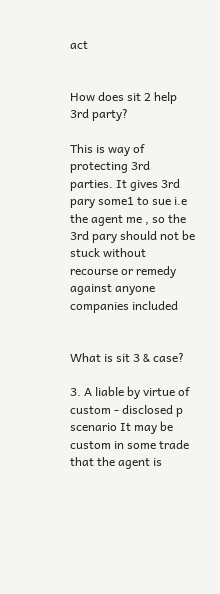act


How does sit 2 help 3rd party?

This is way of protecting 3rd parties. It gives 3rd pary some1 to sue i.e the agent me , so the 3rd pary should not be stuck without recourse or remedy against anyone companies included


What is sit 3 & case?

3. A liable by virtue of custom - disclosed p scenario It may be custom in some trade that the agent is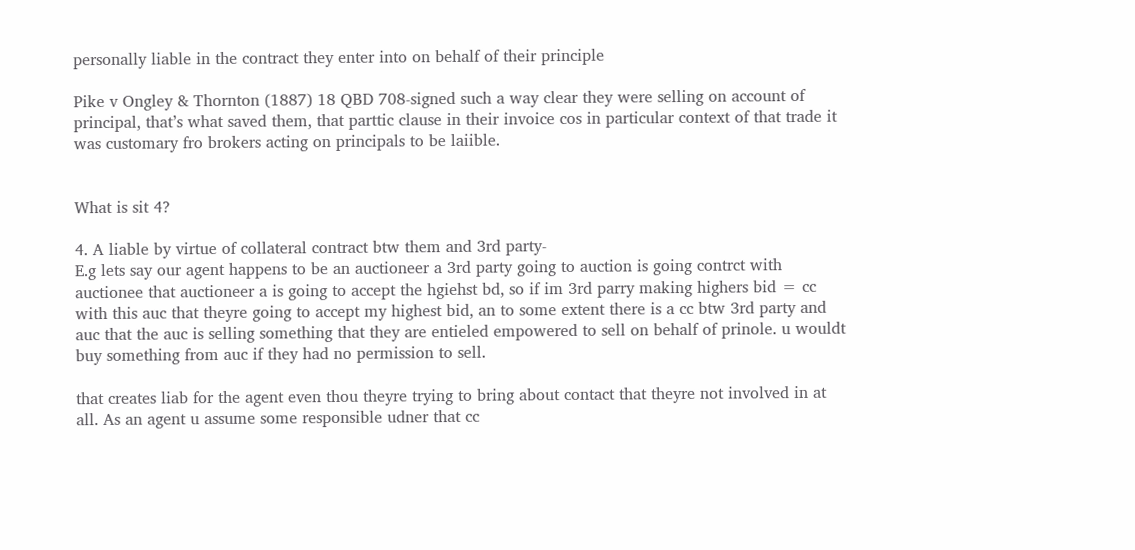personally liable in the contract they enter into on behalf of their principle

Pike v Ongley & Thornton (1887) 18 QBD 708-signed such a way clear they were selling on account of principal, that’s what saved them, that parttic clause in their invoice cos in particular context of that trade it was customary fro brokers acting on principals to be laiible.


What is sit 4?

4. A liable by virtue of collateral contract btw them and 3rd party-
E.g lets say our agent happens to be an auctioneer a 3rd party going to auction is going contrct with auctionee that auctioneer a is going to accept the hgiehst bd, so if im 3rd parry making highers bid = cc with this auc that theyre going to accept my highest bid, an to some extent there is a cc btw 3rd party and auc that the auc is selling something that they are entieled empowered to sell on behalf of prinole. u wouldt buy something from auc if they had no permission to sell.

that creates liab for the agent even thou theyre trying to bring about contact that theyre not involved in at all. As an agent u assume some responsible udner that cc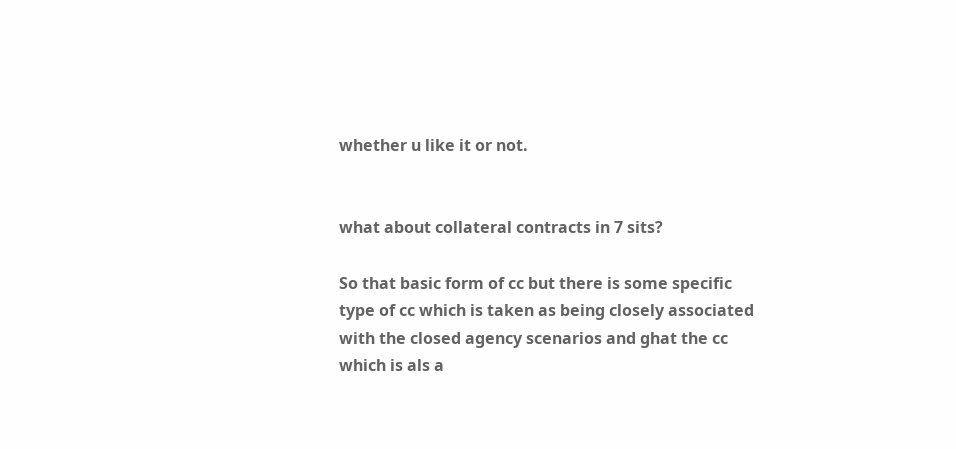whether u like it or not.


what about collateral contracts in 7 sits?

So that basic form of cc but there is some specific type of cc which is taken as being closely associated with the closed agency scenarios and ghat the cc which is als a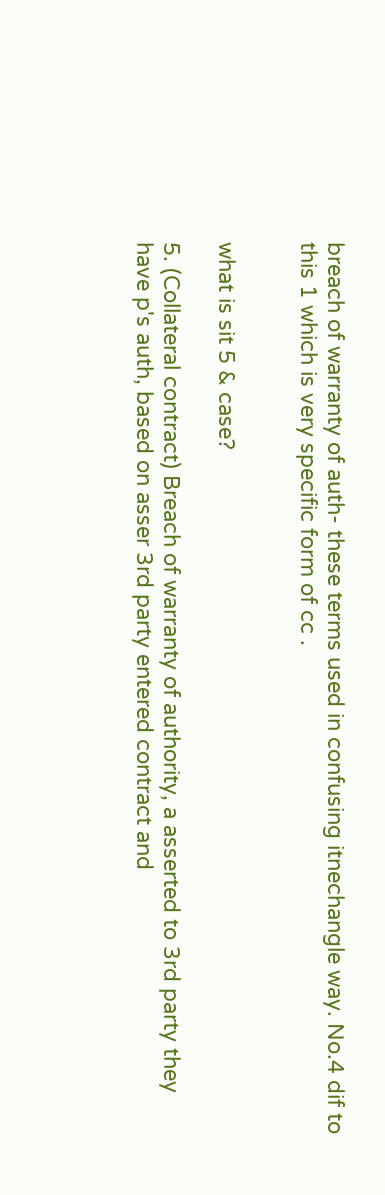breach of warranty of auth- these terms used in confusing itnechangle way. No.4 dif to this 1 which is very specific form of cc .


what is sit 5 & case?

5. (Collateral contract) Breach of warranty of authority, a asserted to 3rd party they have p's auth, based on asser 3rd party entered contract and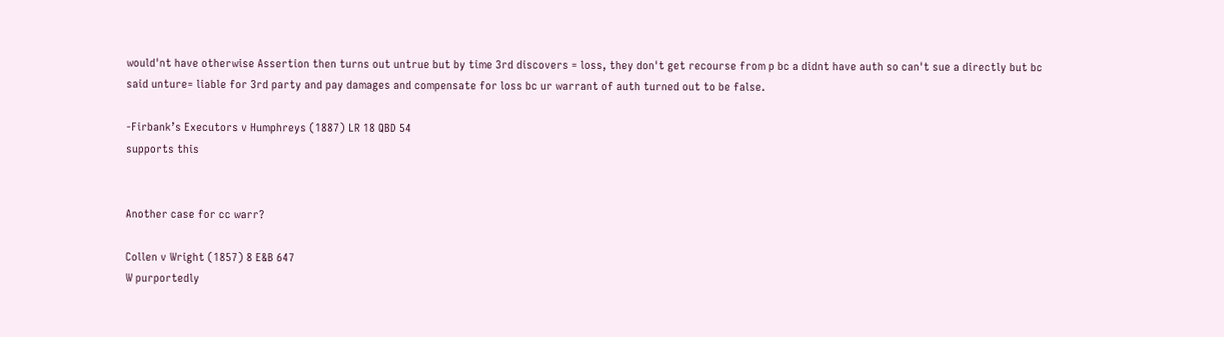would'nt have otherwise Assertion then turns out untrue but by time 3rd discovers = loss, they don't get recourse from p bc a didnt have auth so can't sue a directly but bc said unture= liable for 3rd party and pay damages and compensate for loss bc ur warrant of auth turned out to be false.

-Firbank’s Executors v Humphreys (1887) LR 18 QBD 54
supports this


Another case for cc warr?

Collen v Wright (1857) 8 E&B 647
W purportedly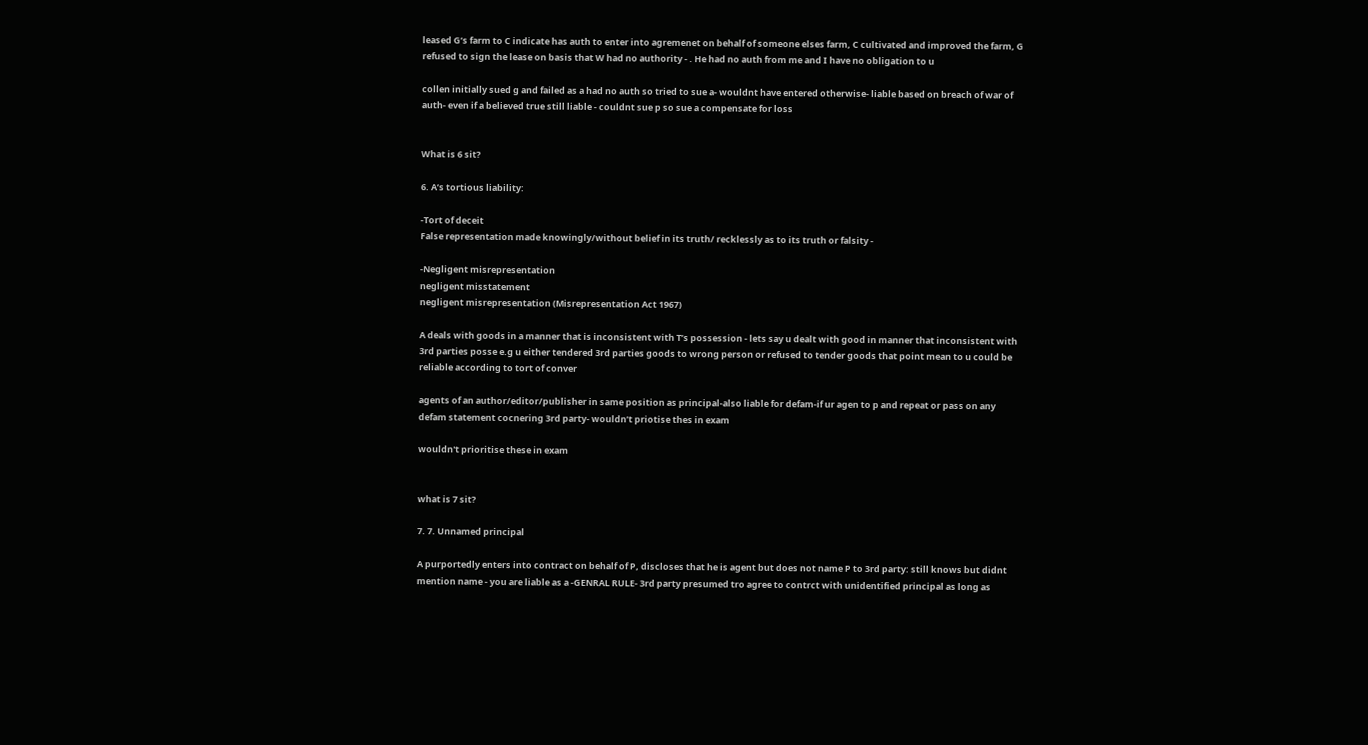leased G’s farm to C indicate has auth to enter into agremenet on behalf of someone elses farm, C cultivated and improved the farm, G refused to sign the lease on basis that W had no authority - . He had no auth from me and I have no obligation to u

collen initially sued g and failed as a had no auth so tried to sue a- wouldnt have entered otherwise- liable based on breach of war of auth- even if a believed true still liable - couldnt sue p so sue a compensate for loss


What is 6 sit?

6. A’s tortious liability:

-Tort of deceit
False representation made knowingly/without belief in its truth/ recklessly as to its truth or falsity -

-Negligent misrepresentation
negligent misstatement
negligent misrepresentation (Misrepresentation Act 1967)

A deals with goods in a manner that is inconsistent with T’s possession - lets say u dealt with good in manner that inconsistent with 3rd parties posse e.g u either tendered 3rd parties goods to wrong person or refused to tender goods that point mean to u could be reliable according to tort of conver

agents of an author/editor/publisher in same position as principal-also liable for defam-if ur agen to p and repeat or pass on any defam statement cocnering 3rd party- wouldn’t priotise thes in exam

wouldn't prioritise these in exam


what is 7 sit?

7. 7. Unnamed principal

A purportedly enters into contract on behalf of P, discloses that he is agent but does not name P to 3rd party: still knows but didnt mention name - you are liable as a -GENRAL RULE- 3rd party presumed tro agree to contrct with unidentified principal as long as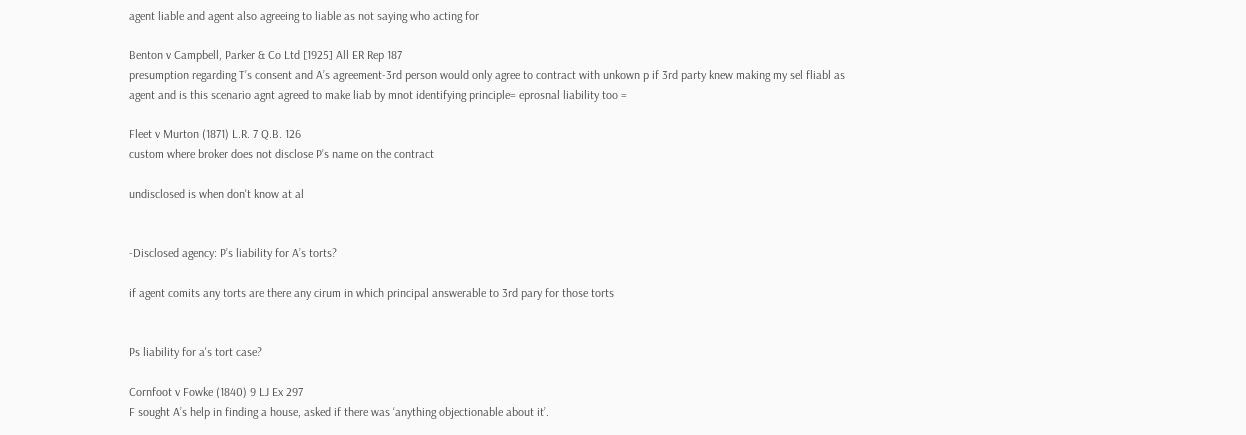agent liable and agent also agreeing to liable as not saying who acting for

Benton v Campbell, Parker & Co Ltd [1925] All ER Rep 187
presumption regarding T’s consent and A’s agreement-3rd person would only agree to contract with unkown p if 3rd party knew making my sel fliabl as agent and is this scenario agnt agreed to make liab by mnot identifying principle= eprosnal liability too =

Fleet v Murton (1871) L.R. 7 Q.B. 126
custom where broker does not disclose P’s name on the contract

undisclosed is when don't know at al


-Disclosed agency: P’s liability for A’s torts?

if agent comits any torts are there any cirum in which principal answerable to 3rd pary for those torts


Ps liability for a's tort case?

Cornfoot v Fowke (1840) 9 LJ Ex 297
F sought A’s help in finding a house, asked if there was ‘anything objectionable about it’.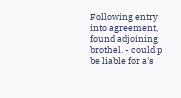Following entry into agreement, found adjoining brothel. - could p be liable for a's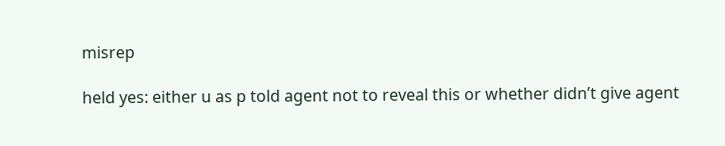misrep

held yes: either u as p told agent not to reveal this or whether didn’t give agent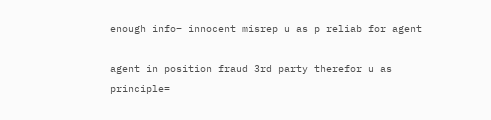enough info– innocent misrep u as p reliab for agent

agent in position fraud 3rd party therefor u as principle=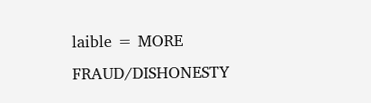laible = MORE FRAUD/DISHONESTY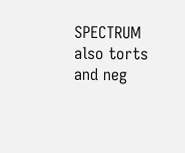SPECTRUM also torts and neg